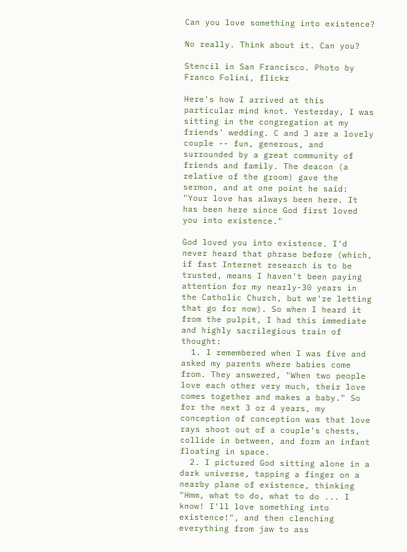Can you love something into existence?

No really. Think about it. Can you?

Stencil in San Francisco. Photo by Franco Folini, flickr

Here's how I arrived at this particular mind knot. Yesterday, I was sitting in the congregation at my friends' wedding. C and J are a lovely couple -- fun, generous, and surrounded by a great community of friends and family. The deacon (a relative of the groom) gave the sermon, and at one point he said: "Your love has always been here. It has been here since God first loved you into existence."

God loved you into existence. I'd never heard that phrase before (which, if fast Internet research is to be trusted, means I haven't been paying attention for my nearly-30 years in the Catholic Church, but we're letting that go for now). So when I heard it from the pulpit, I had this immediate and highly sacrilegious train of thought:
  1. I remembered when I was five and asked my parents where babies come from. They answered, "When two people love each other very much, their love comes together and makes a baby." So for the next 3 or 4 years, my conception of conception was that love rays shoot out of a couple's chests, collide in between, and form an infant floating in space.
  2. I pictured God sitting alone in a dark universe, tapping a finger on a nearby plane of existence, thinking "Hmm, what to do, what to do ... I know! I'll love something into existence!", and then clenching everything from jaw to ass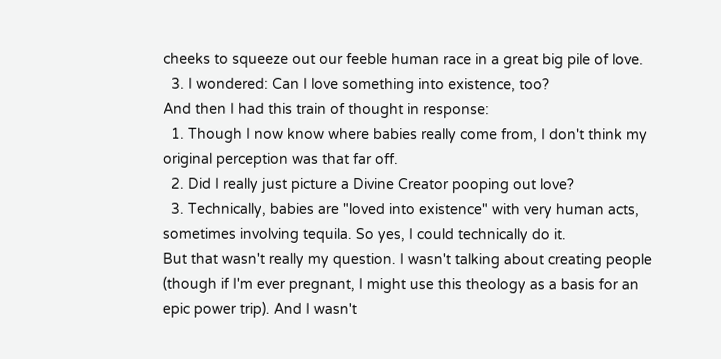cheeks to squeeze out our feeble human race in a great big pile of love.
  3. I wondered: Can I love something into existence, too?
And then I had this train of thought in response:
  1. Though I now know where babies really come from, I don't think my original perception was that far off.
  2. Did I really just picture a Divine Creator pooping out love?
  3. Technically, babies are "loved into existence" with very human acts, sometimes involving tequila. So yes, I could technically do it.
But that wasn't really my question. I wasn't talking about creating people (though if I'm ever pregnant, I might use this theology as a basis for an epic power trip). And I wasn't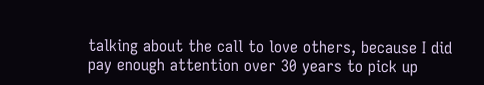talking about the call to love others, because I did pay enough attention over 30 years to pick up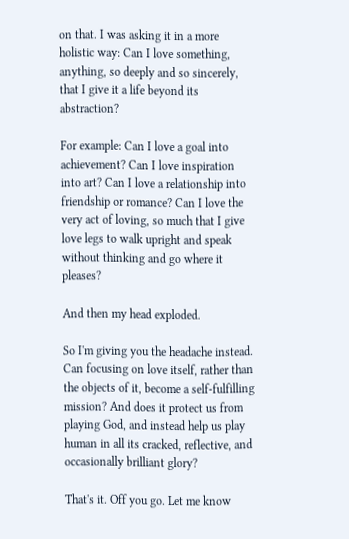on that. I was asking it in a more holistic way: Can I love something, anything, so deeply and so sincerely, that I give it a life beyond its abstraction?

For example: Can I love a goal into achievement? Can I love inspiration into art? Can I love a relationship into friendship or romance? Can I love the very act of loving, so much that I give love legs to walk upright and speak without thinking and go where it pleases?

And then my head exploded.

So I'm giving you the headache instead. Can focusing on love itself, rather than the objects of it, become a self-fulfilling mission? And does it protect us from playing God, and instead help us play human in all its cracked, reflective, and occasionally brilliant glory?

That's it. Off you go. Let me know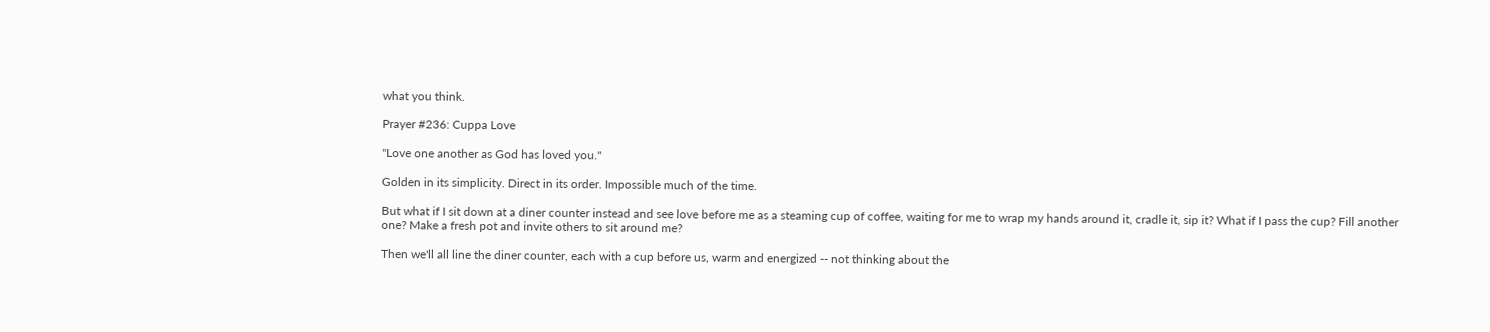what you think.

Prayer #236: Cuppa Love

"Love one another as God has loved you."

Golden in its simplicity. Direct in its order. Impossible much of the time.

But what if I sit down at a diner counter instead and see love before me as a steaming cup of coffee, waiting for me to wrap my hands around it, cradle it, sip it? What if I pass the cup? Fill another one? Make a fresh pot and invite others to sit around me?

Then we'll all line the diner counter, each with a cup before us, warm and energized -- not thinking about the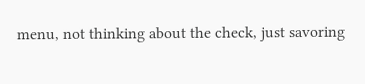menu, not thinking about the check, just savoring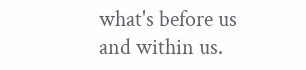what's before us and within us.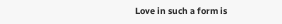Love in such a form is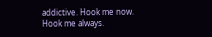addictive. Hook me now. Hook me always.